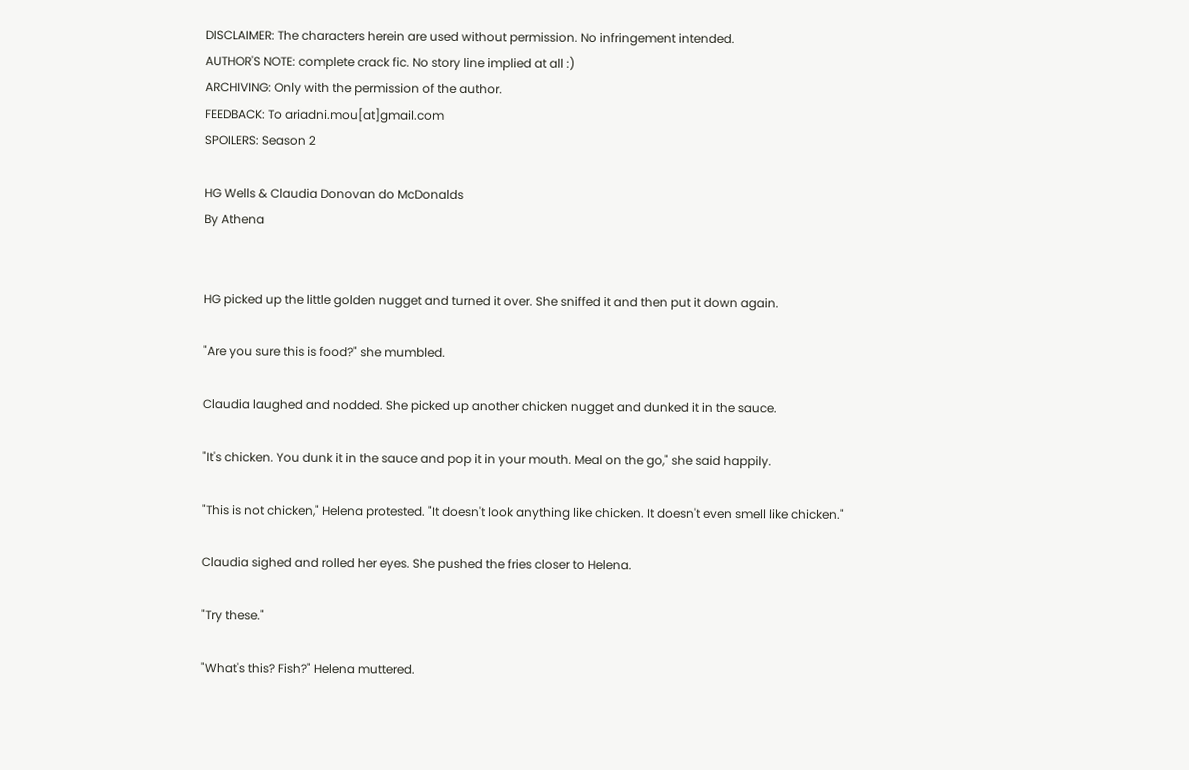DISCLAIMER: The characters herein are used without permission. No infringement intended.
AUTHOR'S NOTE: complete crack fic. No story line implied at all :)
ARCHIVING: Only with the permission of the author.
FEEDBACK: To ariadni.mou[at]gmail.com
SPOILERS: Season 2

HG Wells & Claudia Donovan do McDonalds
By Athena


HG picked up the little golden nugget and turned it over. She sniffed it and then put it down again.

"Are you sure this is food?" she mumbled.

Claudia laughed and nodded. She picked up another chicken nugget and dunked it in the sauce.

"It's chicken. You dunk it in the sauce and pop it in your mouth. Meal on the go," she said happily.

"This is not chicken," Helena protested. "It doesn't look anything like chicken. It doesn't even smell like chicken."

Claudia sighed and rolled her eyes. She pushed the fries closer to Helena.

"Try these."

"What's this? Fish?" Helena muttered.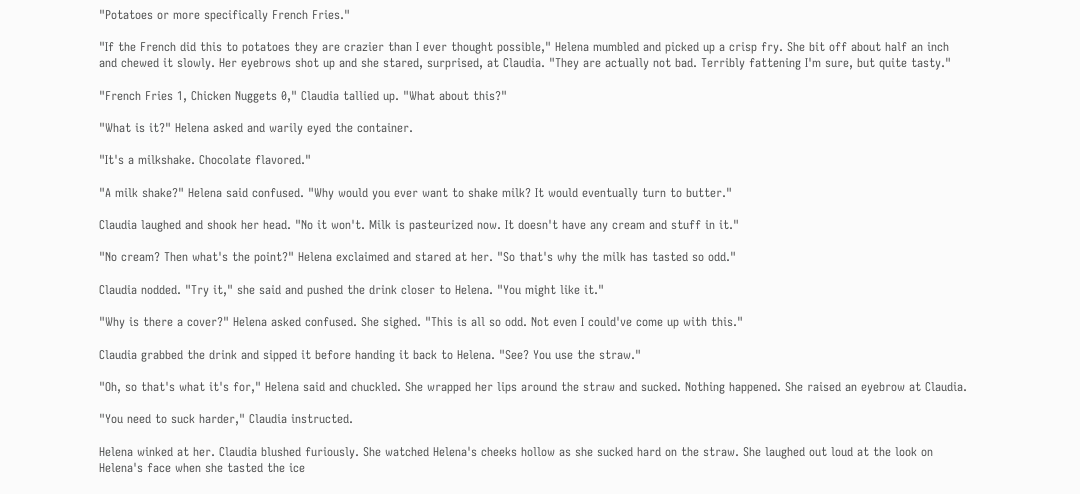"Potatoes or more specifically French Fries."

"If the French did this to potatoes they are crazier than I ever thought possible," Helena mumbled and picked up a crisp fry. She bit off about half an inch and chewed it slowly. Her eyebrows shot up and she stared, surprised, at Claudia. "They are actually not bad. Terribly fattening I'm sure, but quite tasty."

"French Fries 1, Chicken Nuggets 0," Claudia tallied up. "What about this?"

"What is it?" Helena asked and warily eyed the container.

"It's a milkshake. Chocolate flavored."

"A milk shake?" Helena said confused. "Why would you ever want to shake milk? It would eventually turn to butter."

Claudia laughed and shook her head. "No it won't. Milk is pasteurized now. It doesn't have any cream and stuff in it."

"No cream? Then what's the point?" Helena exclaimed and stared at her. "So that's why the milk has tasted so odd."

Claudia nodded. "Try it," she said and pushed the drink closer to Helena. "You might like it."

"Why is there a cover?" Helena asked confused. She sighed. "This is all so odd. Not even I could've come up with this."

Claudia grabbed the drink and sipped it before handing it back to Helena. "See? You use the straw."

"Oh, so that's what it's for," Helena said and chuckled. She wrapped her lips around the straw and sucked. Nothing happened. She raised an eyebrow at Claudia.

"You need to suck harder," Claudia instructed.

Helena winked at her. Claudia blushed furiously. She watched Helena's cheeks hollow as she sucked hard on the straw. She laughed out loud at the look on Helena's face when she tasted the ice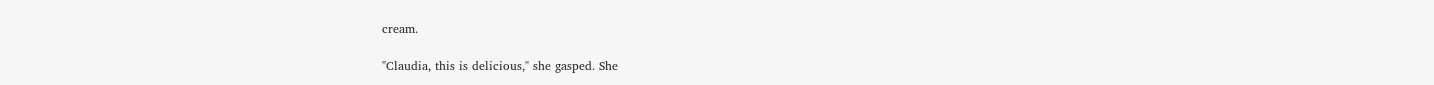cream.

"Claudia, this is delicious," she gasped. She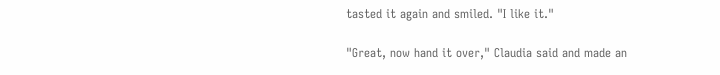tasted it again and smiled. "I like it."

"Great, now hand it over," Claudia said and made an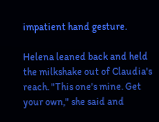impatient hand gesture.

Helena leaned back and held the milkshake out of Claudia's reach. "This one's mine. Get your own," she said and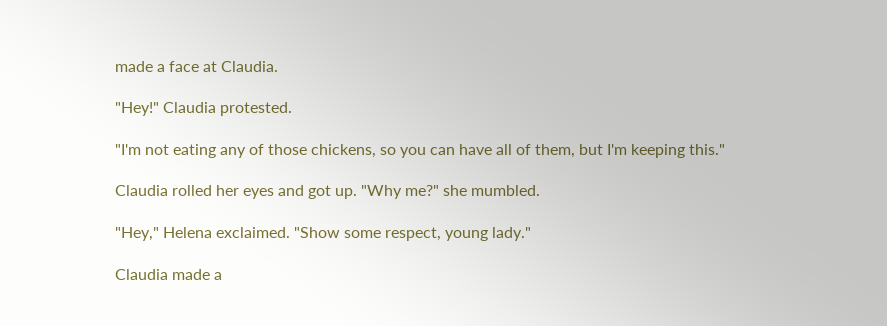made a face at Claudia.

"Hey!" Claudia protested.

"I'm not eating any of those chickens, so you can have all of them, but I'm keeping this."

Claudia rolled her eyes and got up. "Why me?" she mumbled.

"Hey," Helena exclaimed. "Show some respect, young lady."

Claudia made a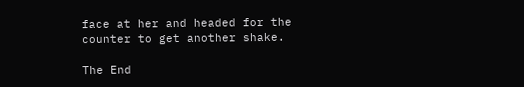face at her and headed for the counter to get another shake.

The End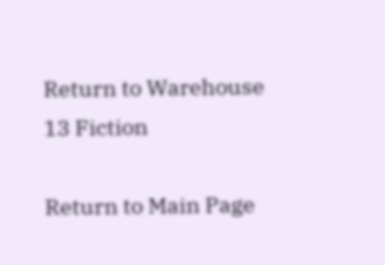Return to Warehouse 13 Fiction

Return to Main Page